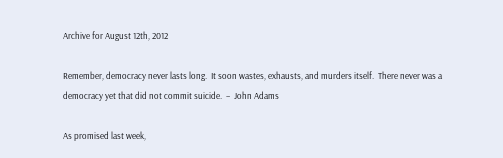Archive for August 12th, 2012

Remember, democracy never lasts long.  It soon wastes, exhausts, and murders itself.  There never was a democracy yet that did not commit suicide.  –  John Adams

As promised last week,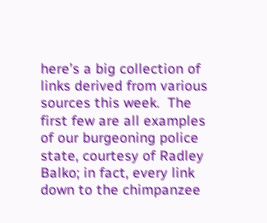here’s a big collection of links derived from various sources this week.  The first few are all examples of our burgeoning police state, courtesy of Radley Balko; in fact, every link down to the chimpanzee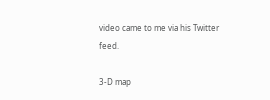video came to me via his Twitter feed.

3-D map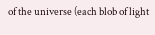of the universe (each blob of light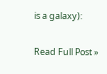is a galaxy):

Read Full Post »